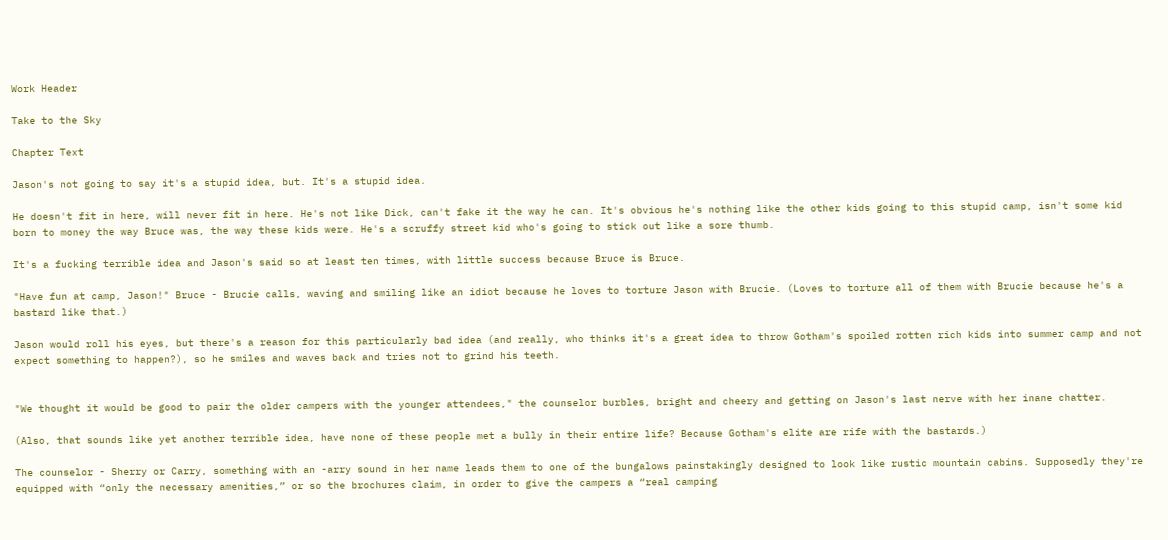Work Header

Take to the Sky

Chapter Text

Jason's not going to say it's a stupid idea, but. It's a stupid idea.

He doesn't fit in here, will never fit in here. He's not like Dick, can't fake it the way he can. It's obvious he's nothing like the other kids going to this stupid camp, isn't some kid born to money the way Bruce was, the way these kids were. He's a scruffy street kid who's going to stick out like a sore thumb.

It's a fucking terrible idea and Jason's said so at least ten times, with little success because Bruce is Bruce.

"Have fun at camp, Jason!" Bruce - Brucie calls, waving and smiling like an idiot because he loves to torture Jason with Brucie. (Loves to torture all of them with Brucie because he's a bastard like that.)

Jason would roll his eyes, but there's a reason for this particularly bad idea (and really, who thinks it's a great idea to throw Gotham's spoiled rotten rich kids into summer camp and not expect something to happen?), so he smiles and waves back and tries not to grind his teeth.


"We thought it would be good to pair the older campers with the younger attendees," the counselor burbles, bright and cheery and getting on Jason's last nerve with her inane chatter.

(Also, that sounds like yet another terrible idea, have none of these people met a bully in their entire life? Because Gotham's elite are rife with the bastards.)

The counselor - Sherry or Carry, something with an -arry sound in her name leads them to one of the bungalows painstakingly designed to look like rustic mountain cabins. Supposedly they're equipped with “only the necessary amenities,” or so the brochures claim, in order to give the campers a “real camping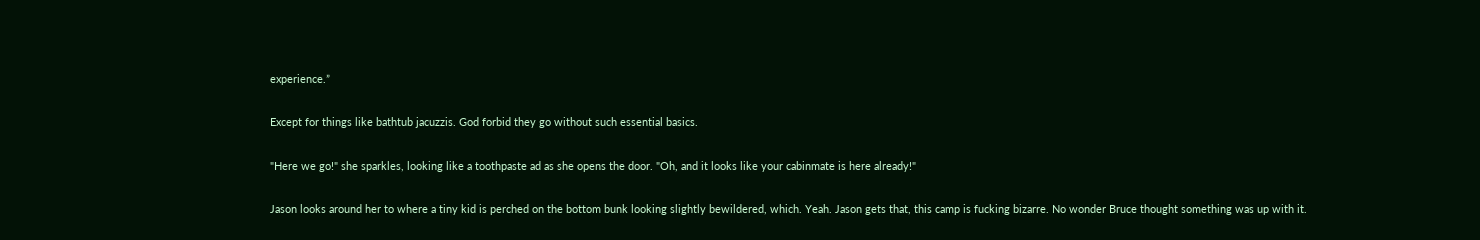experience.”

Except for things like bathtub jacuzzis. God forbid they go without such essential basics.

"Here we go!" she sparkles, looking like a toothpaste ad as she opens the door. "Oh, and it looks like your cabinmate is here already!"

Jason looks around her to where a tiny kid is perched on the bottom bunk looking slightly bewildered, which. Yeah. Jason gets that, this camp is fucking bizarre. No wonder Bruce thought something was up with it.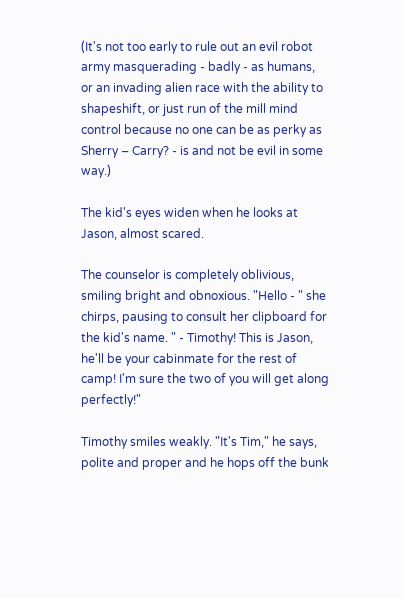(It's not too early to rule out an evil robot army masquerading - badly - as humans, or an invading alien race with the ability to shapeshift, or just run of the mill mind control because no one can be as perky as Sherry – Carry? - is and not be evil in some way.)

The kid's eyes widen when he looks at Jason, almost scared.

The counselor is completely oblivious, smiling bright and obnoxious. "Hello - " she chirps, pausing to consult her clipboard for the kid's name. " - Timothy! This is Jason, he'll be your cabinmate for the rest of camp! I'm sure the two of you will get along perfectly!"

Timothy smiles weakly. "It's Tim," he says, polite and proper and he hops off the bunk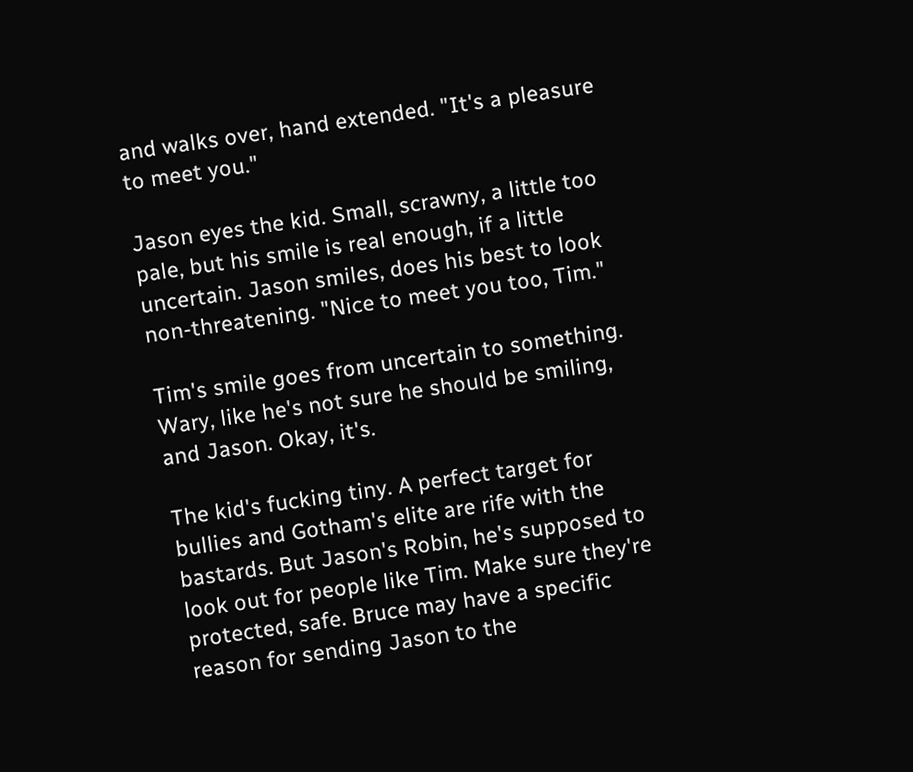and walks over, hand extended. "It's a pleasure to meet you."

Jason eyes the kid. Small, scrawny, a little too pale, but his smile is real enough, if a little uncertain. Jason smiles, does his best to look non-threatening. "Nice to meet you too, Tim."

Tim's smile goes from uncertain to something. Wary, like he's not sure he should be smiling, and Jason. Okay, it's.

The kid's fucking tiny. A perfect target for bullies and Gotham's elite are rife with the bastards. But Jason's Robin, he's supposed to look out for people like Tim. Make sure they're protected, safe. Bruce may have a specific reason for sending Jason to the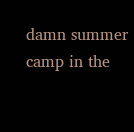damn summer camp in the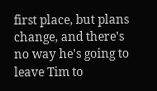first place, but plans change, and there's no way he's going to leave Tim to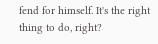fend for himself. It's the right thing to do, right?